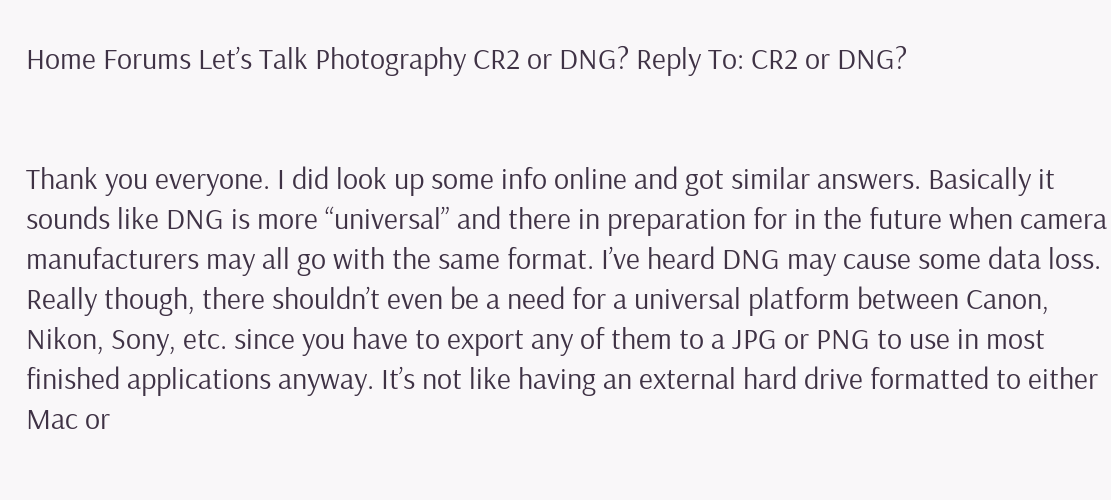Home Forums Let’s Talk Photography CR2 or DNG? Reply To: CR2 or DNG?


Thank you everyone. I did look up some info online and got similar answers. Basically it sounds like DNG is more “universal” and there in preparation for in the future when camera manufacturers may all go with the same format. I’ve heard DNG may cause some data loss. Really though, there shouldn’t even be a need for a universal platform between Canon, Nikon, Sony, etc. since you have to export any of them to a JPG or PNG to use in most finished applications anyway. It’s not like having an external hard drive formatted to either Mac or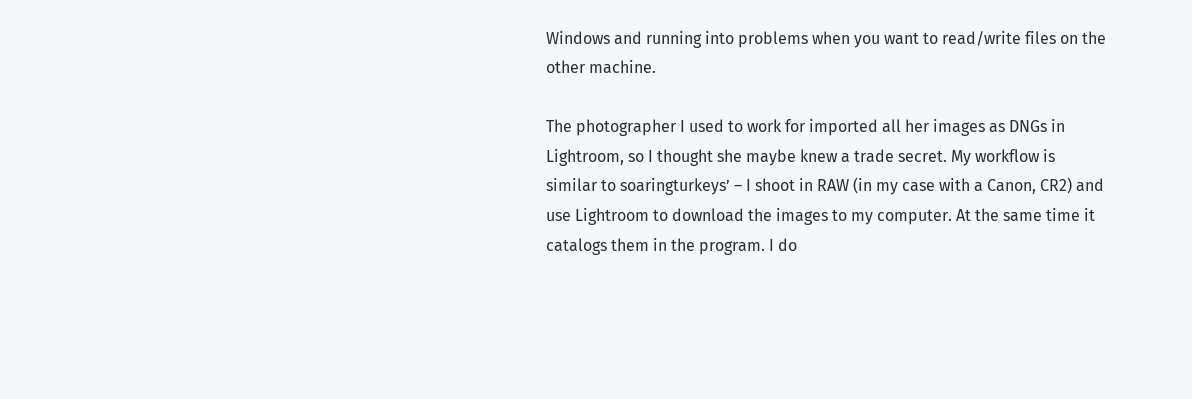Windows and running into problems when you want to read/write files on the other machine.

The photographer I used to work for imported all her images as DNGs in Lightroom, so I thought she maybe knew a trade secret. My workflow is similar to soaringturkeys’ – I shoot in RAW (in my case with a Canon, CR2) and use Lightroom to download the images to my computer. At the same time it catalogs them in the program. I do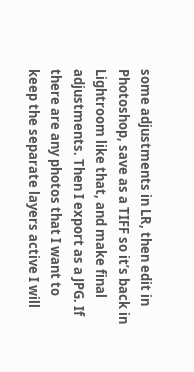some adjustments in LR, then edit in Photoshop, save as a TIFF so it’s back in Lightroom like that, and make final adjustments. Then I export as a JPG. If there are any photos that I want to keep the separate layers active I will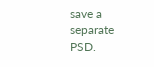save a separate PSD.